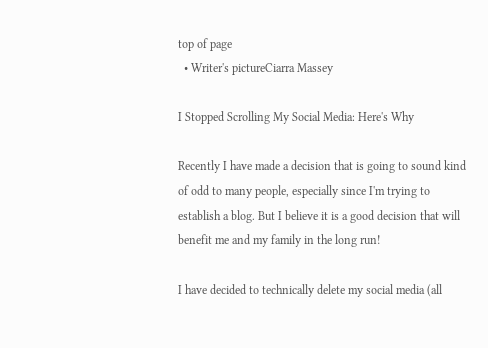top of page
  • Writer's pictureCiarra Massey

I Stopped Scrolling My Social Media: Here's Why

Recently I have made a decision that is going to sound kind of odd to many people, especially since I'm trying to establish a blog. But I believe it is a good decision that will benefit me and my family in the long run!

I have decided to technically delete my social media (all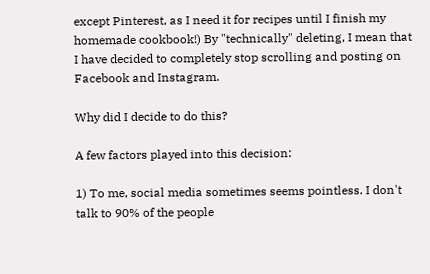except Pinterest, as I need it for recipes until I finish my homemade cookbook!) By "technically" deleting, I mean that I have decided to completely stop scrolling and posting on Facebook and Instagram.

Why did I decide to do this?

A few factors played into this decision:

1) To me, social media sometimes seems pointless. I don't talk to 90% of the people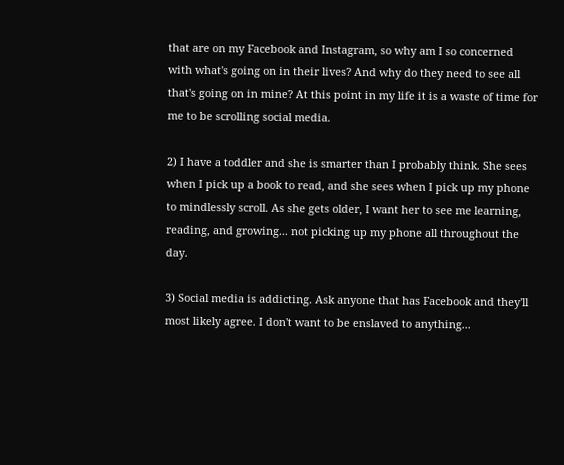that are on my Facebook and Instagram, so why am I so concerned with what's going on in their lives? And why do they need to see all that's going on in mine? At this point in my life it is a waste of time for me to be scrolling social media.

2) I have a toddler and she is smarter than I probably think. She sees when I pick up a book to read, and she sees when I pick up my phone to mindlessly scroll. As she gets older, I want her to see me learning, reading, and growing... not picking up my phone all throughout the day.

3) Social media is addicting. Ask anyone that has Facebook and they'll most likely agree. I don't want to be enslaved to anything...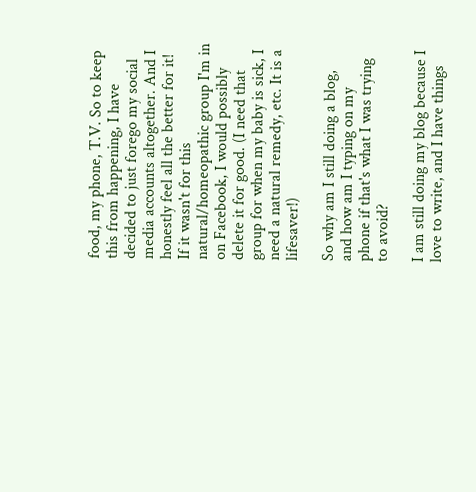food, my phone, T.V. So to keep this from happening, I have decided to just forego my social media accounts altogether. And I honestly feel all the better for it! If it wasn't for this natural/homeopathic group I'm in on Facebook, I would possibly delete it for good. (I need that group for when my baby is sick, I need a natural remedy, etc. It is a lifesaver!)

So why am I still doing a blog, and how am I typing on my phone if that's what I was trying to avoid?

I am still doing my blog because I love to write, and I have things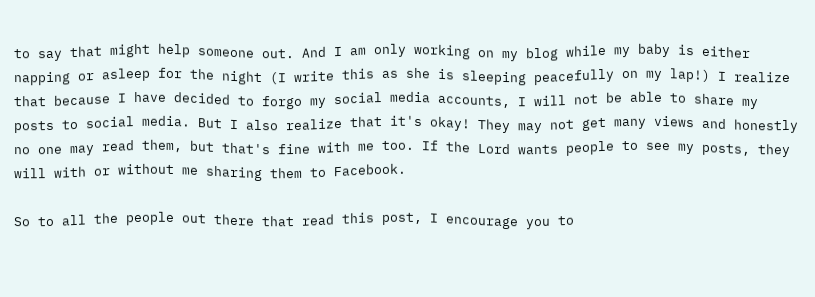to say that might help someone out. And I am only working on my blog while my baby is either napping or asleep for the night (I write this as she is sleeping peacefully on my lap!) I realize that because I have decided to forgo my social media accounts, I will not be able to share my posts to social media. But I also realize that it's okay! They may not get many views and honestly no one may read them, but that's fine with me too. If the Lord wants people to see my posts, they will with or without me sharing them to Facebook.

So to all the people out there that read this post, I encourage you to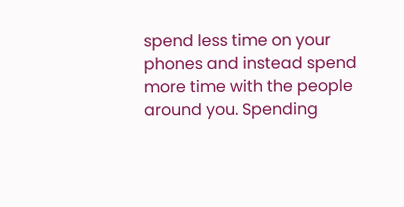spend less time on your phones and instead spend more time with the people around you. Spending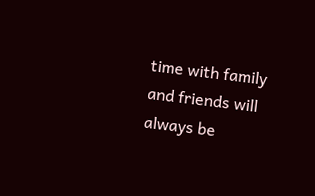time with family and friends will always be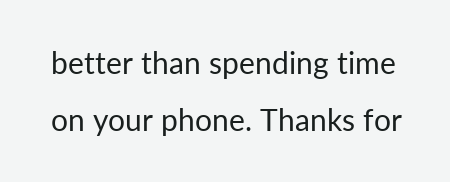better than spending time on your phone. Thanks for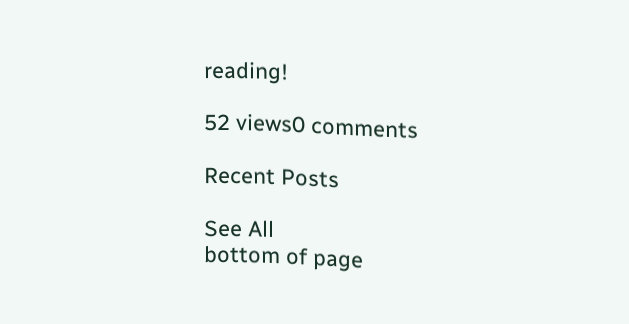reading!

52 views0 comments

Recent Posts

See All
bottom of page